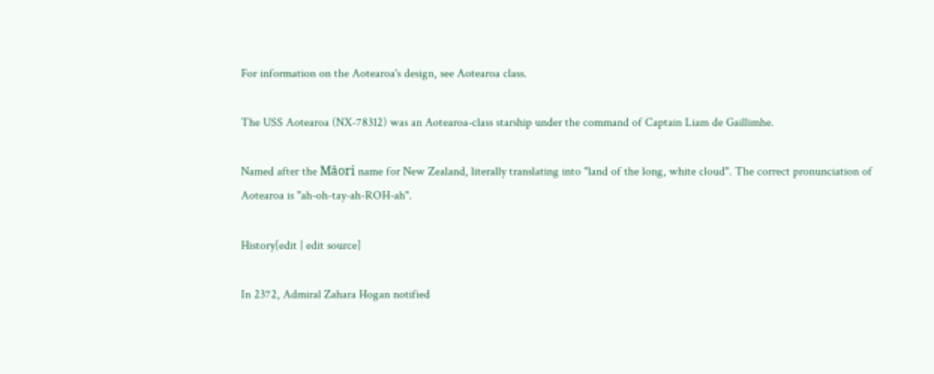For information on the Aotearoa's design, see Aotearoa class.

The USS Aotearoa (NX-78312) was an Aotearoa-class starship under the command of Captain Liam de Gaillimhe.

Named after the Māori name for New Zealand, literally translating into "land of the long, white cloud". The correct pronunciation of Aotearoa is "ah-oh-tay-ah-ROH-ah".

History[edit | edit source]

In 2372, Admiral Zahara Hogan notified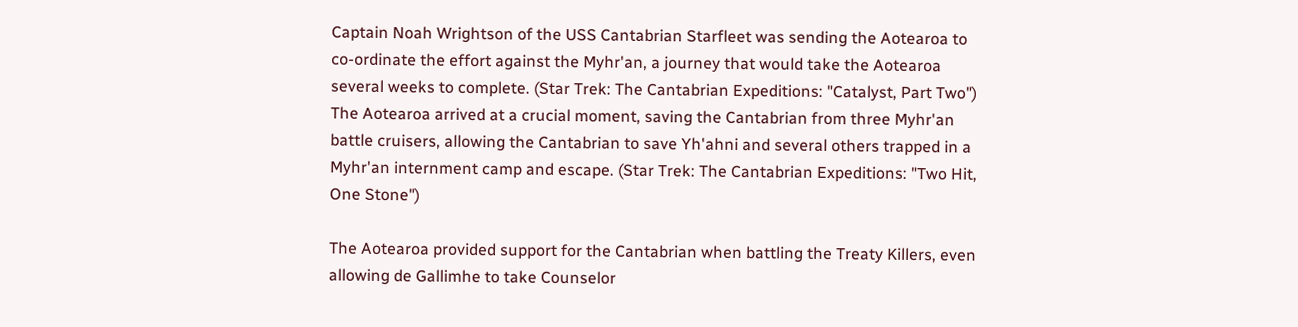Captain Noah Wrightson of the USS Cantabrian Starfleet was sending the Aotearoa to co-ordinate the effort against the Myhr'an, a journey that would take the Aotearoa several weeks to complete. (Star Trek: The Cantabrian Expeditions: "Catalyst, Part Two") The Aotearoa arrived at a crucial moment, saving the Cantabrian from three Myhr'an battle cruisers, allowing the Cantabrian to save Yh'ahni and several others trapped in a Myhr'an internment camp and escape. (Star Trek: The Cantabrian Expeditions: "Two Hit, One Stone")

The Aotearoa provided support for the Cantabrian when battling the Treaty Killers, even allowing de Gallimhe to take Counselor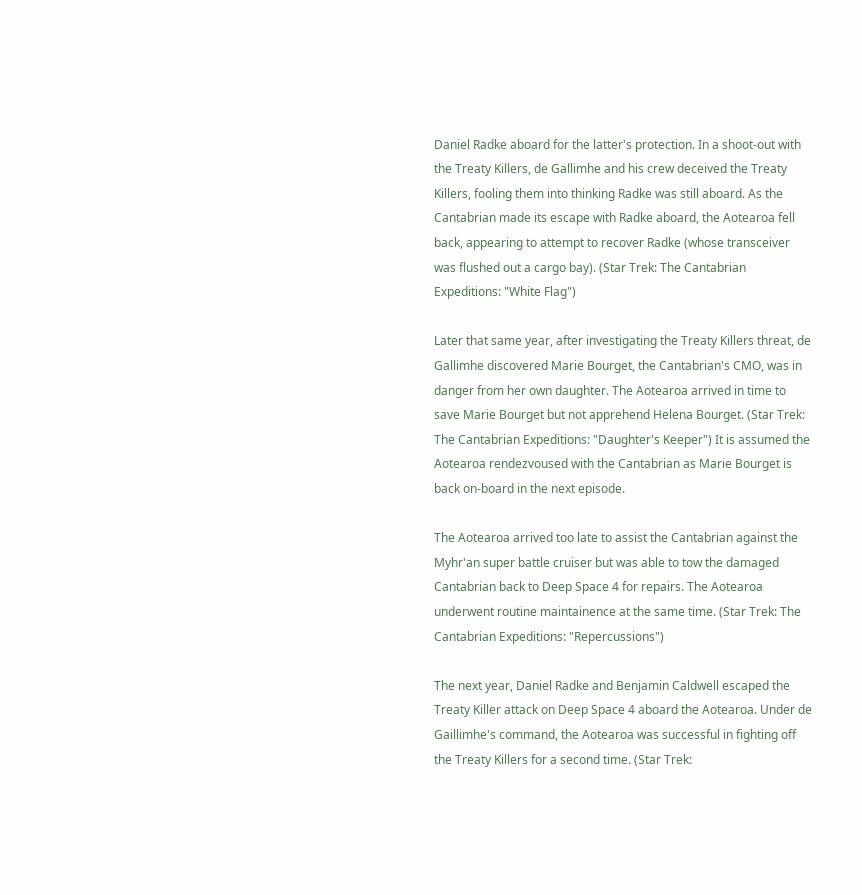Daniel Radke aboard for the latter's protection. In a shoot-out with the Treaty Killers, de Gallimhe and his crew deceived the Treaty Killers, fooling them into thinking Radke was still aboard. As the Cantabrian made its escape with Radke aboard, the Aotearoa fell back, appearing to attempt to recover Radke (whose transceiver was flushed out a cargo bay). (Star Trek: The Cantabrian Expeditions: "White Flag")

Later that same year, after investigating the Treaty Killers threat, de Gallimhe discovered Marie Bourget, the Cantabrian's CMO, was in danger from her own daughter. The Aotearoa arrived in time to save Marie Bourget but not apprehend Helena Bourget. (Star Trek: The Cantabrian Expeditions: "Daughter's Keeper") It is assumed the Aotearoa rendezvoused with the Cantabrian as Marie Bourget is back on-board in the next episode.

The Aotearoa arrived too late to assist the Cantabrian against the Myhr'an super battle cruiser but was able to tow the damaged Cantabrian back to Deep Space 4 for repairs. The Aotearoa underwent routine maintainence at the same time. (Star Trek: The Cantabrian Expeditions: "Repercussions")

The next year, Daniel Radke and Benjamin Caldwell escaped the Treaty Killer attack on Deep Space 4 aboard the Aotearoa. Under de Gaillimhe's command, the Aotearoa was successful in fighting off the Treaty Killers for a second time. (Star Trek: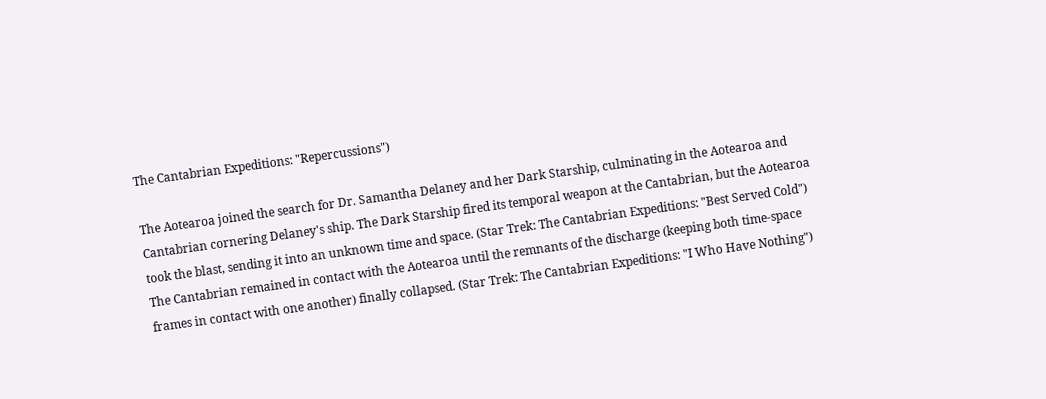The Cantabrian Expeditions: "Repercussions")

The Aotearoa joined the search for Dr. Samantha Delaney and her Dark Starship, culminating in the Aotearoa and Cantabrian cornering Delaney's ship. The Dark Starship fired its temporal weapon at the Cantabrian, but the Aotearoa took the blast, sending it into an unknown time and space. (Star Trek: The Cantabrian Expeditions: "Best Served Cold") The Cantabrian remained in contact with the Aotearoa until the remnants of the discharge (keeping both time-space frames in contact with one another) finally collapsed. (Star Trek: The Cantabrian Expeditions: "I Who Have Nothing")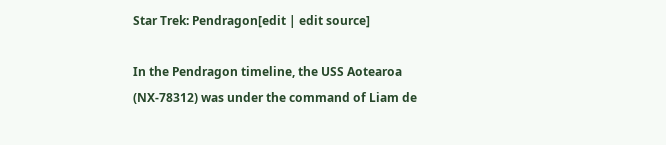Star Trek: Pendragon[edit | edit source]

In the Pendragon timeline, the USS Aotearoa (NX-78312) was under the command of Liam de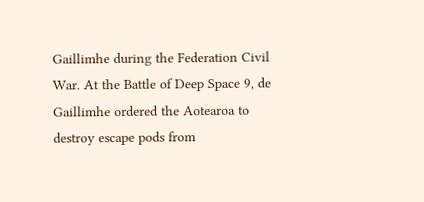Gaillimhe during the Federation Civil War. At the Battle of Deep Space 9, de Gaillimhe ordered the Aotearoa to destroy escape pods from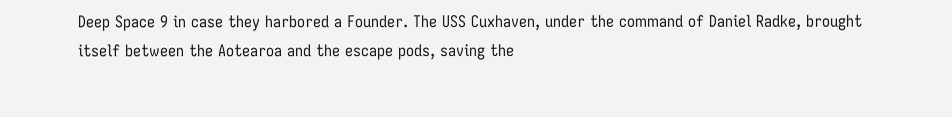Deep Space 9 in case they harbored a Founder. The USS Cuxhaven, under the command of Daniel Radke, brought itself between the Aotearoa and the escape pods, saving the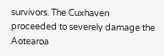survivors. The Cuxhaven proceeded to severely damage the Aotearoa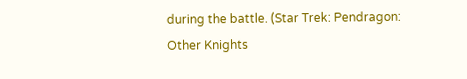during the battle. (Star Trek: Pendragon: Other Knights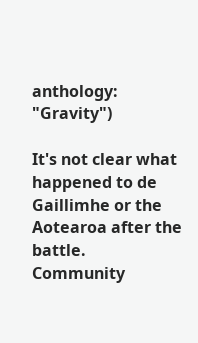anthology: "Gravity")

It's not clear what happened to de Gaillimhe or the Aotearoa after the battle.
Community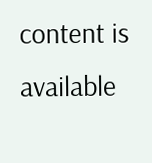content is available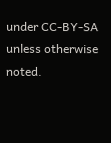under CC-BY-SA unless otherwise noted.